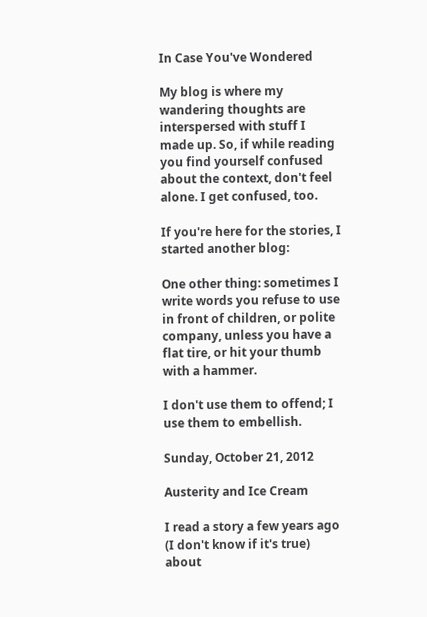In Case You've Wondered

My blog is where my wandering thoughts are interspersed with stuff I made up. So, if while reading you find yourself confused about the context, don't feel alone. I get confused, too.

If you're here for the stories, I started another blog:

One other thing: sometimes I write words you refuse to use in front of children, or polite company, unless you have a flat tire, or hit your thumb with a hammer.

I don't use them to offend; I use them to embellish.

Sunday, October 21, 2012

Austerity and Ice Cream

I read a story a few years ago (I don't know if it's true) about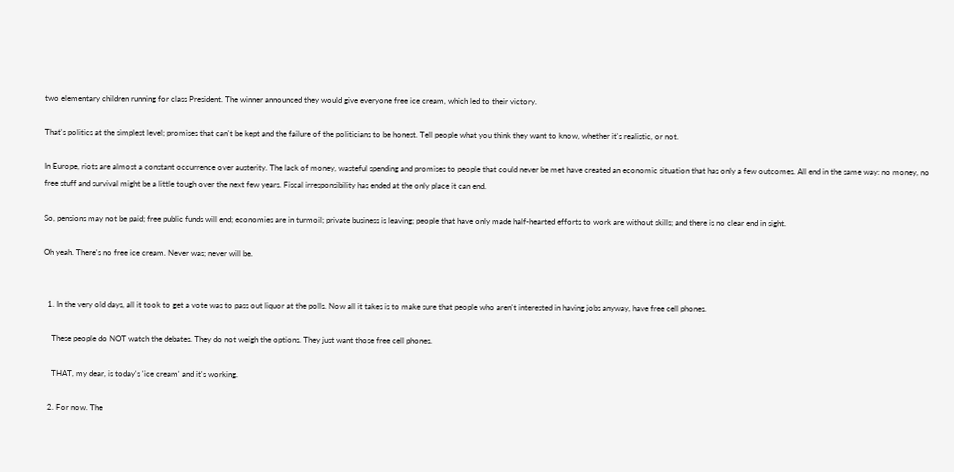two elementary children running for class President. The winner announced they would give everyone free ice cream, which led to their victory.

That's politics at the simplest level; promises that can't be kept and the failure of the politicians to be honest. Tell people what you think they want to know, whether it's realistic, or not.

In Europe, riots are almost a constant occurrence over austerity. The lack of money, wasteful spending and promises to people that could never be met have created an economic situation that has only a few outcomes. All end in the same way: no money, no free stuff and survival might be a little tough over the next few years. Fiscal irresponsibility has ended at the only place it can end.

So, pensions may not be paid; free public funds will end; economies are in turmoil; private business is leaving; people that have only made half-hearted efforts to work are without skills; and there is no clear end in sight.

Oh yeah. There's no free ice cream. Never was; never will be.


  1. In the very old days, all it took to get a vote was to pass out liquor at the polls. Now all it takes is to make sure that people who aren't interested in having jobs anyway, have free cell phones.

    These people do NOT watch the debates. They do not weigh the options. They just want those free cell phones.

    THAT, my dear, is today's 'ice cream' and it's working.

  2. For now. The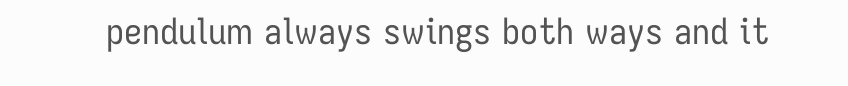pendulum always swings both ways and it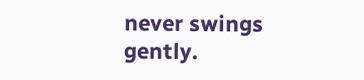never swings gently.